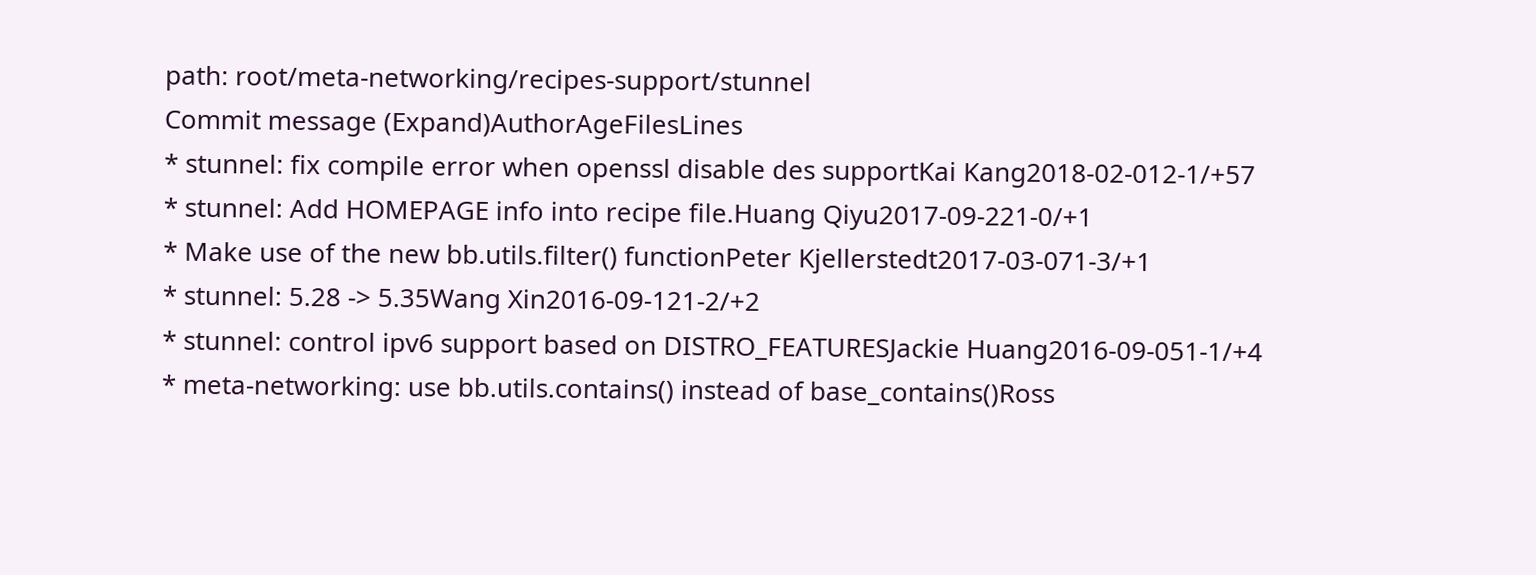path: root/meta-networking/recipes-support/stunnel
Commit message (Expand)AuthorAgeFilesLines
* stunnel: fix compile error when openssl disable des supportKai Kang2018-02-012-1/+57
* stunnel: Add HOMEPAGE info into recipe file.Huang Qiyu2017-09-221-0/+1
* Make use of the new bb.utils.filter() functionPeter Kjellerstedt2017-03-071-3/+1
* stunnel: 5.28 -> 5.35Wang Xin2016-09-121-2/+2
* stunnel: control ipv6 support based on DISTRO_FEATURESJackie Huang2016-09-051-1/+4
* meta-networking: use bb.utils.contains() instead of base_contains()Ross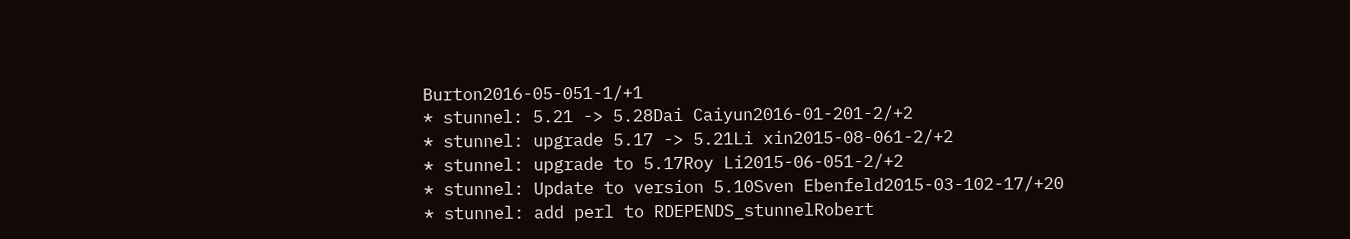Burton2016-05-051-1/+1
* stunnel: 5.21 -> 5.28Dai Caiyun2016-01-201-2/+2
* stunnel: upgrade 5.17 -> 5.21Li xin2015-08-061-2/+2
* stunnel: upgrade to 5.17Roy Li2015-06-051-2/+2
* stunnel: Update to version 5.10Sven Ebenfeld2015-03-102-17/+20
* stunnel: add perl to RDEPENDS_stunnelRobert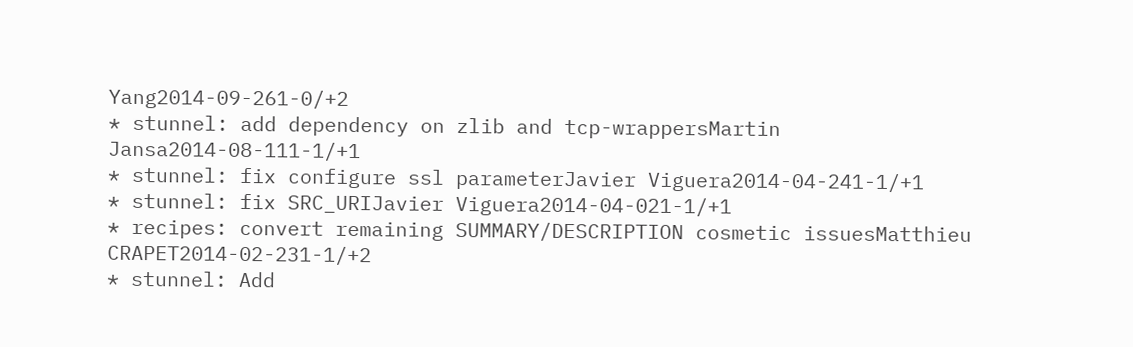Yang2014-09-261-0/+2
* stunnel: add dependency on zlib and tcp-wrappersMartin Jansa2014-08-111-1/+1
* stunnel: fix configure ssl parameterJavier Viguera2014-04-241-1/+1
* stunnel: fix SRC_URIJavier Viguera2014-04-021-1/+1
* recipes: convert remaining SUMMARY/DESCRIPTION cosmetic issuesMatthieu CRAPET2014-02-231-1/+2
* stunnel: Add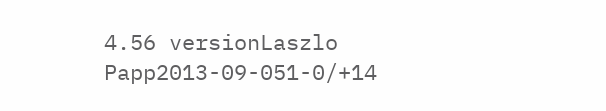4.56 versionLaszlo Papp2013-09-051-0/+14